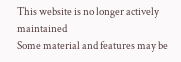This website is no longer actively maintained
Some material and features may be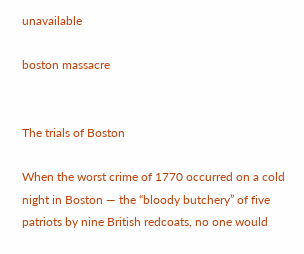unavailable

boston massacre


The trials of Boston

When the worst crime of 1770 occurred on a cold night in Boston — the “bloody butchery” of five patriots by nine British redcoats, no one would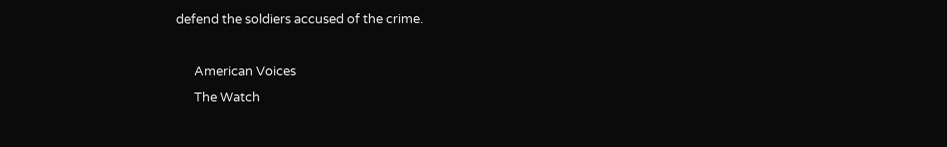defend the soldiers accused of the crime.

      American Voices
      The Watch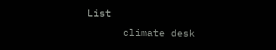List
      climate desk